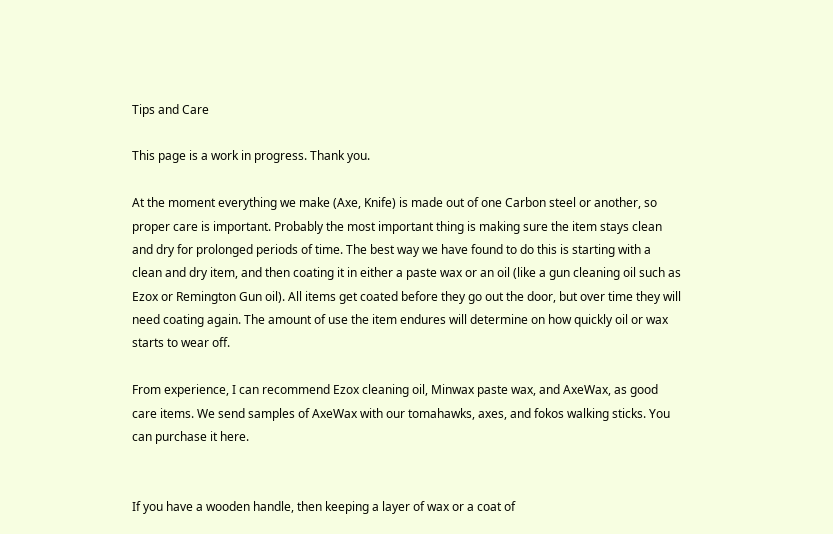Tips and Care

This page is a work in progress. Thank you.

At the moment everything we make (Axe, Knife) is made out of one Carbon steel or another, so proper care is important. Probably the most important thing is making sure the item stays clean and dry for prolonged periods of time. The best way we have found to do this is starting with a clean and dry item, and then coating it in either a paste wax or an oil (like a gun cleaning oil such as Ezox or Remington Gun oil). All items get coated before they go out the door, but over time they will need coating again. The amount of use the item endures will determine on how quickly oil or wax starts to wear off.

From experience, I can recommend Ezox cleaning oil, Minwax paste wax, and AxeWax, as good care items. We send samples of AxeWax with our tomahawks, axes, and fokos walking sticks. You can purchase it here.


If you have a wooden handle, then keeping a layer of wax or a coat of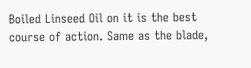Boiled Linseed Oil on it is the best course of action. Same as the blade,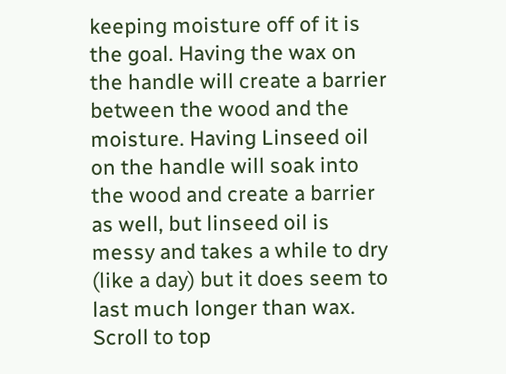keeping moisture off of it is the goal. Having the wax on the handle will create a barrier between the wood and the moisture. Having Linseed oil on the handle will soak into the wood and create a barrier as well, but linseed oil is messy and takes a while to dry (like a day) but it does seem to last much longer than wax.
Scroll to top